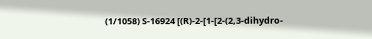(1/1058) S-16924 [(R)-2-[1-[2-(2,3-dihydro-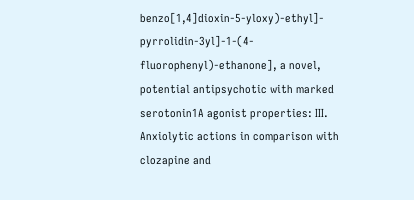benzo[1,4]dioxin-5-yloxy)-ethyl]- pyrrolidin-3yl]-1-(4-fluorophenyl)-ethanone], a novel, potential antipsychotic with marked serotonin1A agonist properties: III. Anxiolytic actions in comparison with clozapine and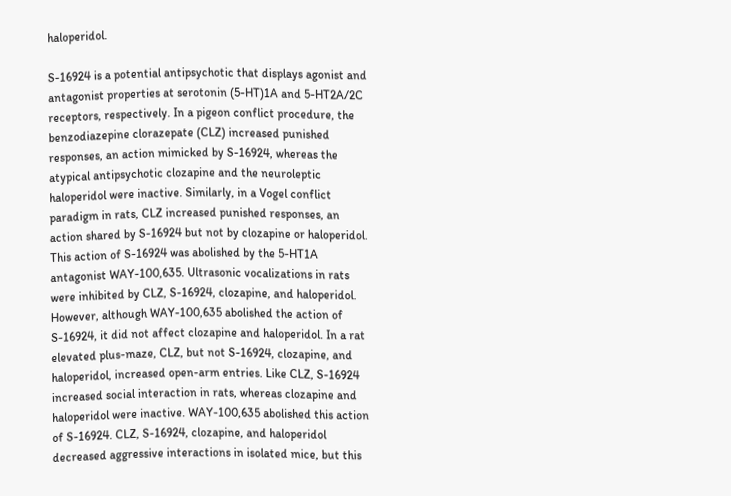haloperidol.

S-16924 is a potential antipsychotic that displays agonist and antagonist properties at serotonin (5-HT)1A and 5-HT2A/2C receptors, respectively. In a pigeon conflict procedure, the benzodiazepine clorazepate (CLZ) increased punished responses, an action mimicked by S-16924, whereas the atypical antipsychotic clozapine and the neuroleptic haloperidol were inactive. Similarly, in a Vogel conflict paradigm in rats, CLZ increased punished responses, an action shared by S-16924 but not by clozapine or haloperidol. This action of S-16924 was abolished by the 5-HT1A antagonist WAY-100,635. Ultrasonic vocalizations in rats were inhibited by CLZ, S-16924, clozapine, and haloperidol. However, although WAY-100,635 abolished the action of S-16924, it did not affect clozapine and haloperidol. In a rat elevated plus-maze, CLZ, but not S-16924, clozapine, and haloperidol, increased open-arm entries. Like CLZ, S-16924 increased social interaction in rats, whereas clozapine and haloperidol were inactive. WAY-100,635 abolished this action of S-16924. CLZ, S-16924, clozapine, and haloperidol decreased aggressive interactions in isolated mice, but this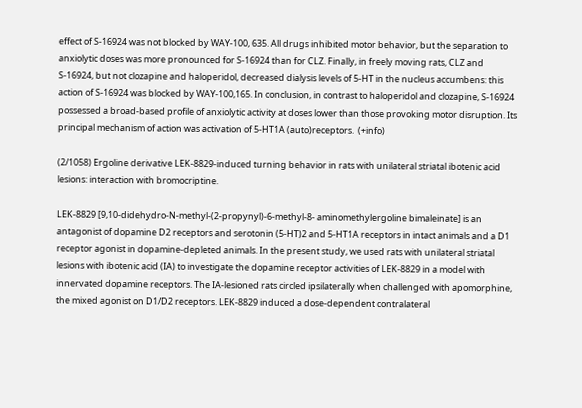effect of S-16924 was not blocked by WAY-100, 635. All drugs inhibited motor behavior, but the separation to anxiolytic doses was more pronounced for S-16924 than for CLZ. Finally, in freely moving rats, CLZ and S-16924, but not clozapine and haloperidol, decreased dialysis levels of 5-HT in the nucleus accumbens: this action of S-16924 was blocked by WAY-100,165. In conclusion, in contrast to haloperidol and clozapine, S-16924 possessed a broad-based profile of anxiolytic activity at doses lower than those provoking motor disruption. Its principal mechanism of action was activation of 5-HT1A (auto)receptors.  (+info)

(2/1058) Ergoline derivative LEK-8829-induced turning behavior in rats with unilateral striatal ibotenic acid lesions: interaction with bromocriptine.

LEK-8829 [9,10-didehydro-N-methyl-(2-propynyl)-6-methyl-8- aminomethylergoline bimaleinate] is an antagonist of dopamine D2 receptors and serotonin (5-HT)2 and 5-HT1A receptors in intact animals and a D1 receptor agonist in dopamine-depleted animals. In the present study, we used rats with unilateral striatal lesions with ibotenic acid (IA) to investigate the dopamine receptor activities of LEK-8829 in a model with innervated dopamine receptors. The IA-lesioned rats circled ipsilaterally when challenged with apomorphine, the mixed agonist on D1/D2 receptors. LEK-8829 induced a dose-dependent contralateral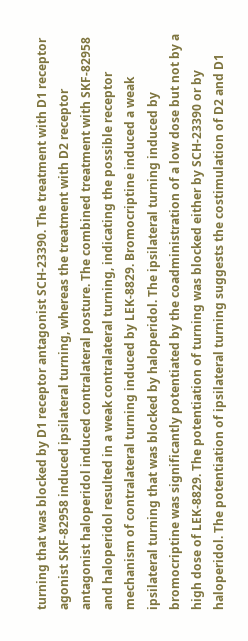turning that was blocked by D1 receptor antagonist SCH-23390. The treatment with D1 receptor agonist SKF-82958 induced ipsilateral turning, whereas the treatment with D2 receptor antagonist haloperidol induced contralateral posture. The combined treatment with SKF-82958 and haloperidol resulted in a weak contralateral turning, indicating the possible receptor mechanism of contralateral turning induced by LEK-8829. Bromocriptine induced a weak ipsilateral turning that was blocked by haloperidol. The ipsilateral turning induced by bromocriptine was significantly potentiated by the coadministration of a low dose but not by a high dose of LEK-8829. The potentiation of turning was blocked either by SCH-23390 or by haloperidol. The potentiation of ipsilateral turning suggests the costimulation of D2 and D1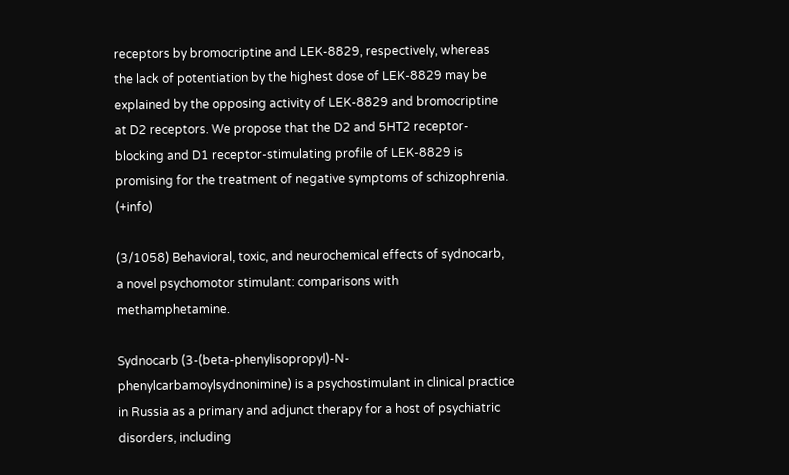receptors by bromocriptine and LEK-8829, respectively, whereas the lack of potentiation by the highest dose of LEK-8829 may be explained by the opposing activity of LEK-8829 and bromocriptine at D2 receptors. We propose that the D2 and 5HT2 receptor-blocking and D1 receptor-stimulating profile of LEK-8829 is promising for the treatment of negative symptoms of schizophrenia.  (+info)

(3/1058) Behavioral, toxic, and neurochemical effects of sydnocarb, a novel psychomotor stimulant: comparisons with methamphetamine.

Sydnocarb (3-(beta-phenylisopropyl)-N-phenylcarbamoylsydnonimine) is a psychostimulant in clinical practice in Russia as a primary and adjunct therapy for a host of psychiatric disorders, including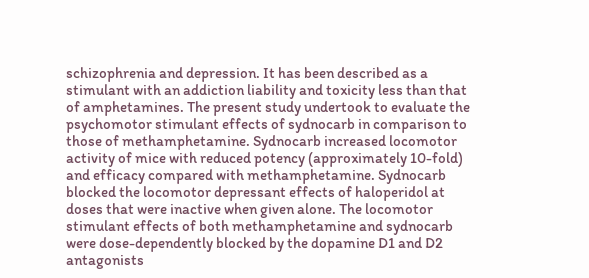schizophrenia and depression. It has been described as a stimulant with an addiction liability and toxicity less than that of amphetamines. The present study undertook to evaluate the psychomotor stimulant effects of sydnocarb in comparison to those of methamphetamine. Sydnocarb increased locomotor activity of mice with reduced potency (approximately 10-fold) and efficacy compared with methamphetamine. Sydnocarb blocked the locomotor depressant effects of haloperidol at doses that were inactive when given alone. The locomotor stimulant effects of both methamphetamine and sydnocarb were dose-dependently blocked by the dopamine D1 and D2 antagonists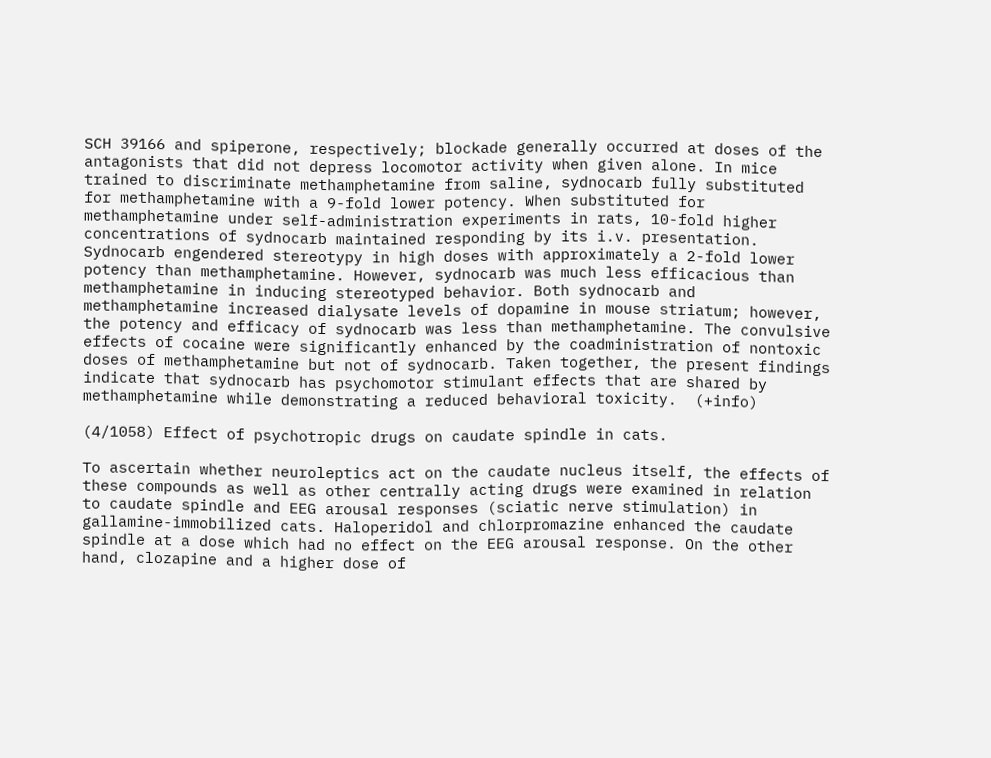SCH 39166 and spiperone, respectively; blockade generally occurred at doses of the antagonists that did not depress locomotor activity when given alone. In mice trained to discriminate methamphetamine from saline, sydnocarb fully substituted for methamphetamine with a 9-fold lower potency. When substituted for methamphetamine under self-administration experiments in rats, 10-fold higher concentrations of sydnocarb maintained responding by its i.v. presentation. Sydnocarb engendered stereotypy in high doses with approximately a 2-fold lower potency than methamphetamine. However, sydnocarb was much less efficacious than methamphetamine in inducing stereotyped behavior. Both sydnocarb and methamphetamine increased dialysate levels of dopamine in mouse striatum; however, the potency and efficacy of sydnocarb was less than methamphetamine. The convulsive effects of cocaine were significantly enhanced by the coadministration of nontoxic doses of methamphetamine but not of sydnocarb. Taken together, the present findings indicate that sydnocarb has psychomotor stimulant effects that are shared by methamphetamine while demonstrating a reduced behavioral toxicity.  (+info)

(4/1058) Effect of psychotropic drugs on caudate spindle in cats.

To ascertain whether neuroleptics act on the caudate nucleus itself, the effects of these compounds as well as other centrally acting drugs were examined in relation to caudate spindle and EEG arousal responses (sciatic nerve stimulation) in gallamine-immobilized cats. Haloperidol and chlorpromazine enhanced the caudate spindle at a dose which had no effect on the EEG arousal response. On the other hand, clozapine and a higher dose of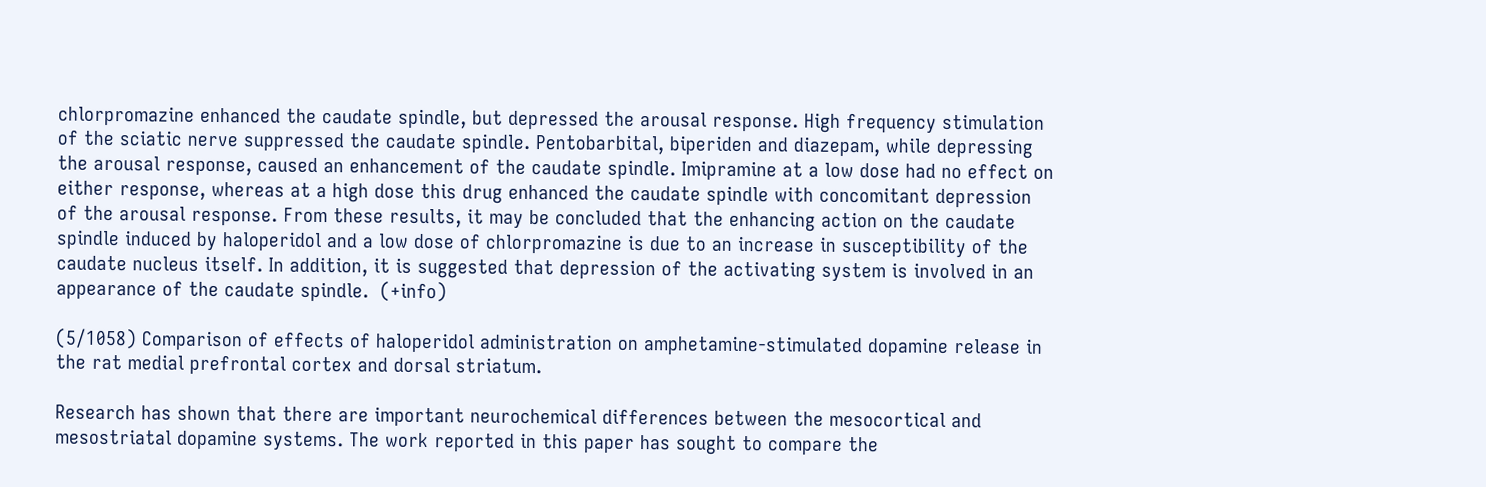chlorpromazine enhanced the caudate spindle, but depressed the arousal response. High frequency stimulation of the sciatic nerve suppressed the caudate spindle. Pentobarbital, biperiden and diazepam, while depressing the arousal response, caused an enhancement of the caudate spindle. Imipramine at a low dose had no effect on either response, whereas at a high dose this drug enhanced the caudate spindle with concomitant depression of the arousal response. From these results, it may be concluded that the enhancing action on the caudate spindle induced by haloperidol and a low dose of chlorpromazine is due to an increase in susceptibility of the caudate nucleus itself. In addition, it is suggested that depression of the activating system is involved in an appearance of the caudate spindle.  (+info)

(5/1058) Comparison of effects of haloperidol administration on amphetamine-stimulated dopamine release in the rat medial prefrontal cortex and dorsal striatum.

Research has shown that there are important neurochemical differences between the mesocortical and mesostriatal dopamine systems. The work reported in this paper has sought to compare the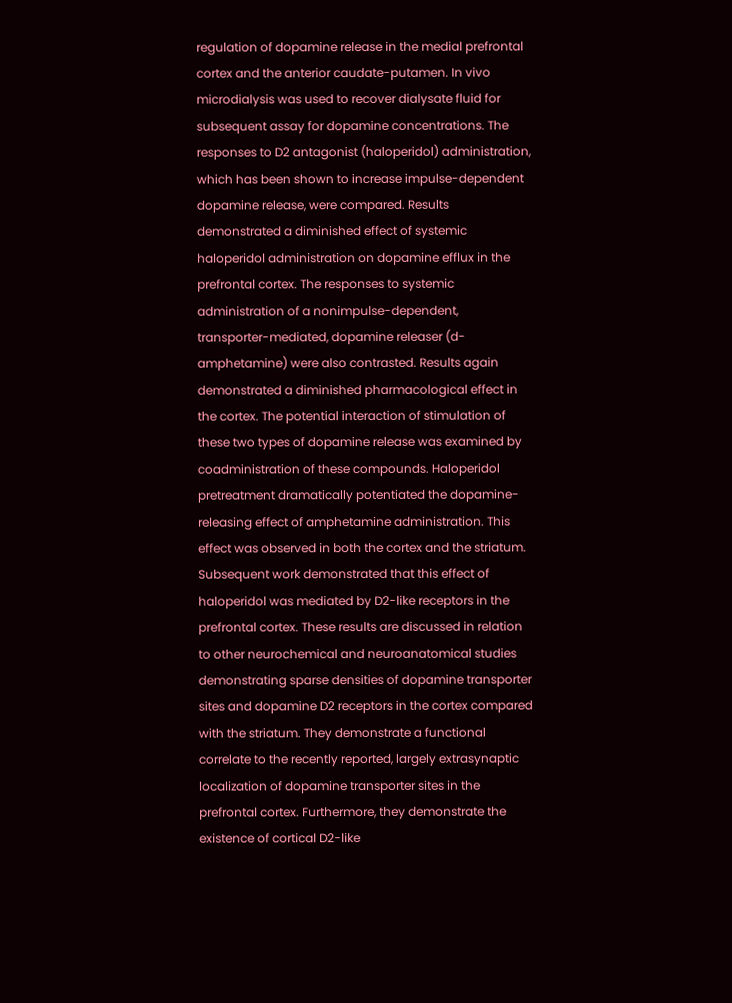regulation of dopamine release in the medial prefrontal cortex and the anterior caudate-putamen. In vivo microdialysis was used to recover dialysate fluid for subsequent assay for dopamine concentrations. The responses to D2 antagonist (haloperidol) administration, which has been shown to increase impulse-dependent dopamine release, were compared. Results demonstrated a diminished effect of systemic haloperidol administration on dopamine efflux in the prefrontal cortex. The responses to systemic administration of a nonimpulse-dependent, transporter-mediated, dopamine releaser (d-amphetamine) were also contrasted. Results again demonstrated a diminished pharmacological effect in the cortex. The potential interaction of stimulation of these two types of dopamine release was examined by coadministration of these compounds. Haloperidol pretreatment dramatically potentiated the dopamine-releasing effect of amphetamine administration. This effect was observed in both the cortex and the striatum. Subsequent work demonstrated that this effect of haloperidol was mediated by D2-like receptors in the prefrontal cortex. These results are discussed in relation to other neurochemical and neuroanatomical studies demonstrating sparse densities of dopamine transporter sites and dopamine D2 receptors in the cortex compared with the striatum. They demonstrate a functional correlate to the recently reported, largely extrasynaptic localization of dopamine transporter sites in the prefrontal cortex. Furthermore, they demonstrate the existence of cortical D2-like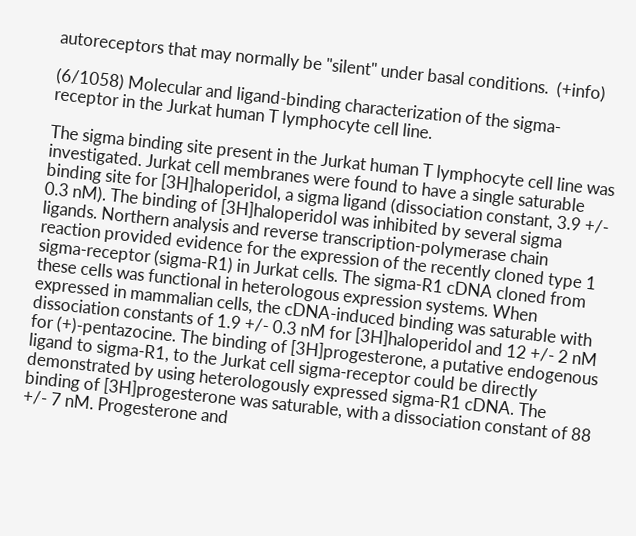autoreceptors that may normally be "silent" under basal conditions.  (+info)

(6/1058) Molecular and ligand-binding characterization of the sigma-receptor in the Jurkat human T lymphocyte cell line.

The sigma binding site present in the Jurkat human T lymphocyte cell line was investigated. Jurkat cell membranes were found to have a single saturable binding site for [3H]haloperidol, a sigma ligand (dissociation constant, 3.9 +/- 0.3 nM). The binding of [3H]haloperidol was inhibited by several sigma ligands. Northern analysis and reverse transcription-polymerase chain reaction provided evidence for the expression of the recently cloned type 1 sigma-receptor (sigma-R1) in Jurkat cells. The sigma-R1 cDNA cloned from these cells was functional in heterologous expression systems. When expressed in mammalian cells, the cDNA-induced binding was saturable with dissociation constants of 1.9 +/- 0.3 nM for [3H]haloperidol and 12 +/- 2 nM for (+)-pentazocine. The binding of [3H]progesterone, a putative endogenous ligand to sigma-R1, to the Jurkat cell sigma-receptor could be directly demonstrated by using heterologously expressed sigma-R1 cDNA. The binding of [3H]progesterone was saturable, with a dissociation constant of 88 +/- 7 nM. Progesterone and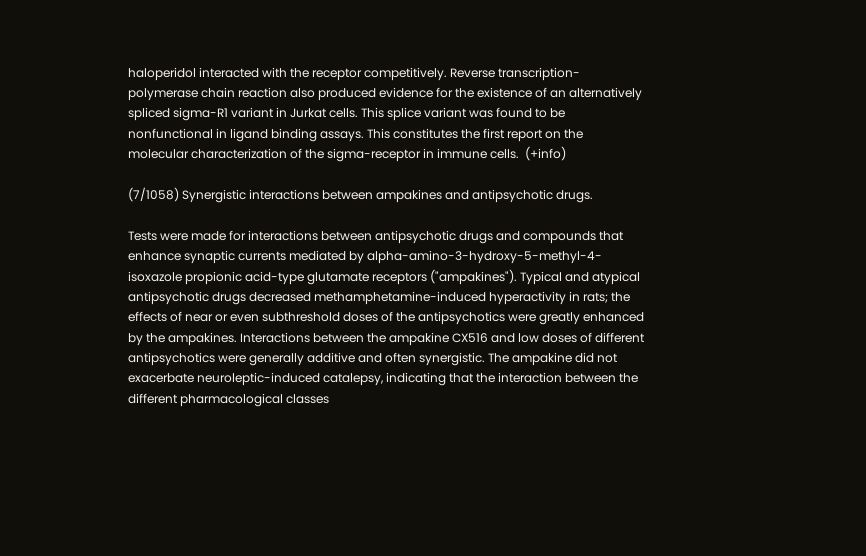haloperidol interacted with the receptor competitively. Reverse transcription-polymerase chain reaction also produced evidence for the existence of an alternatively spliced sigma-R1 variant in Jurkat cells. This splice variant was found to be nonfunctional in ligand binding assays. This constitutes the first report on the molecular characterization of the sigma-receptor in immune cells.  (+info)

(7/1058) Synergistic interactions between ampakines and antipsychotic drugs.

Tests were made for interactions between antipsychotic drugs and compounds that enhance synaptic currents mediated by alpha-amino-3-hydroxy-5-methyl-4-isoxazole propionic acid-type glutamate receptors ("ampakines"). Typical and atypical antipsychotic drugs decreased methamphetamine-induced hyperactivity in rats; the effects of near or even subthreshold doses of the antipsychotics were greatly enhanced by the ampakines. Interactions between the ampakine CX516 and low doses of different antipsychotics were generally additive and often synergistic. The ampakine did not exacerbate neuroleptic-induced catalepsy, indicating that the interaction between the different pharmacological classes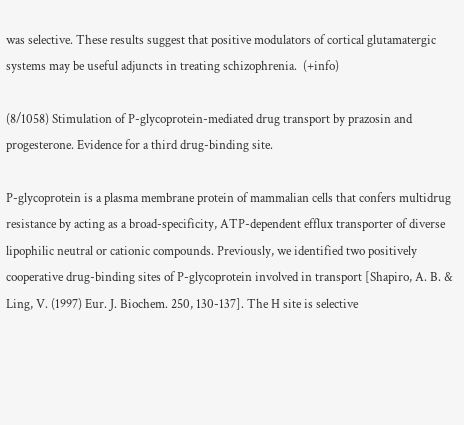was selective. These results suggest that positive modulators of cortical glutamatergic systems may be useful adjuncts in treating schizophrenia.  (+info)

(8/1058) Stimulation of P-glycoprotein-mediated drug transport by prazosin and progesterone. Evidence for a third drug-binding site.

P-glycoprotein is a plasma membrane protein of mammalian cells that confers multidrug resistance by acting as a broad-specificity, ATP-dependent efflux transporter of diverse lipophilic neutral or cationic compounds. Previously, we identified two positively cooperative drug-binding sites of P-glycoprotein involved in transport [Shapiro, A. B. & Ling, V. (1997) Eur. J. Biochem. 250, 130-137]. The H site is selective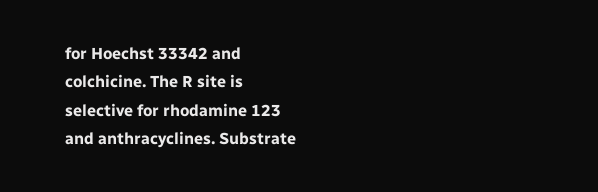for Hoechst 33342 and colchicine. The R site is selective for rhodamine 123 and anthracyclines. Substrate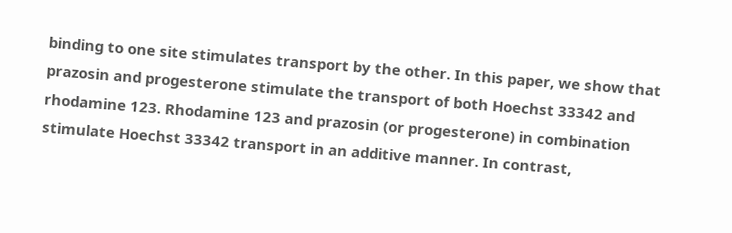binding to one site stimulates transport by the other. In this paper, we show that prazosin and progesterone stimulate the transport of both Hoechst 33342 and rhodamine 123. Rhodamine 123 and prazosin (or progesterone) in combination stimulate Hoechst 33342 transport in an additive manner. In contrast,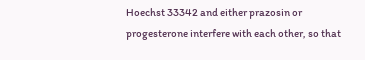Hoechst 33342 and either prazosin or progesterone interfere with each other, so that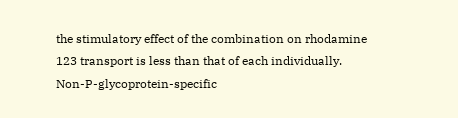the stimulatory effect of the combination on rhodamine 123 transport is less than that of each individually. Non-P-glycoprotein-specific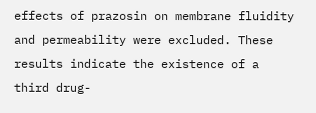effects of prazosin on membrane fluidity and permeability were excluded. These results indicate the existence of a third drug-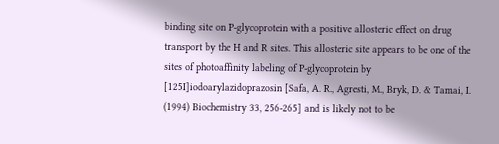binding site on P-glycoprotein with a positive allosteric effect on drug transport by the H and R sites. This allosteric site appears to be one of the sites of photoaffinity labeling of P-glycoprotein by [125I]iodoarylazidoprazosin [Safa, A. R., Agresti, M., Bryk, D. & Tamai, I. (1994) Biochemistry 33, 256-265] and is likely not to be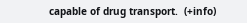capable of drug transport.  (+info)